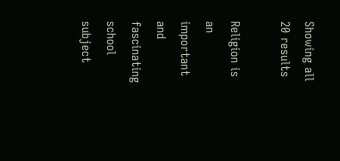Showing all 20 results

Religion is an important and fascinating school subject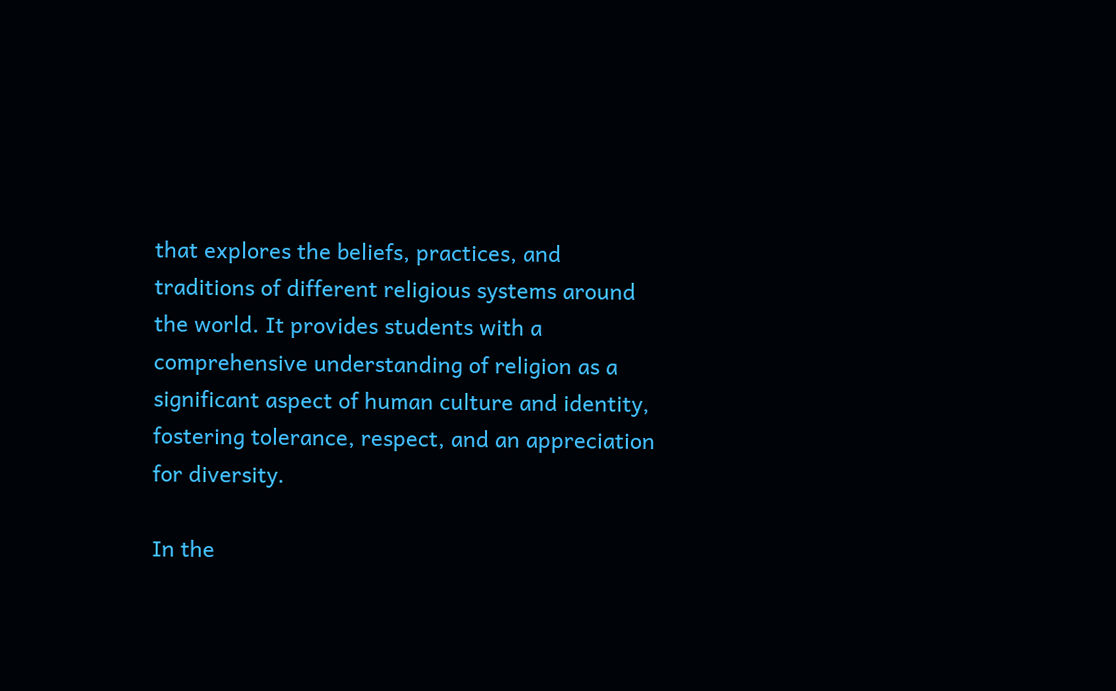that explores the beliefs, practices, and traditions of different religious systems around the world. It provides students with a comprehensive understanding of religion as a significant aspect of human culture and identity, fostering tolerance, respect, and an appreciation for diversity.

In the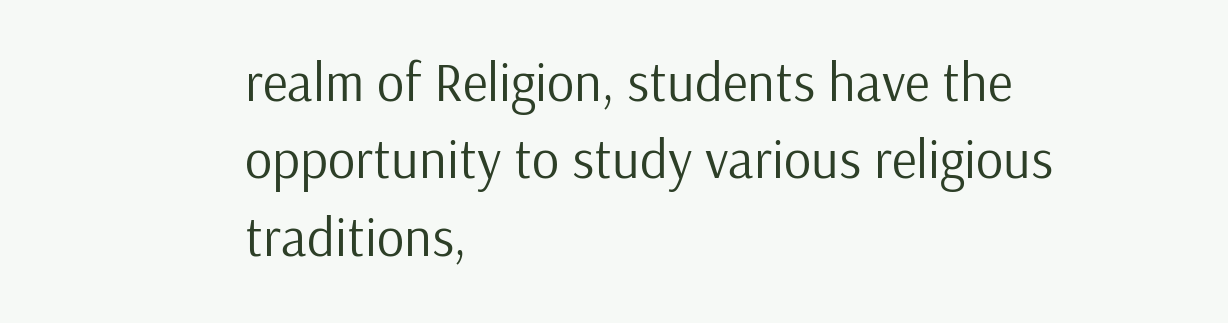realm of Religion, students have the opportunity to study various religious traditions,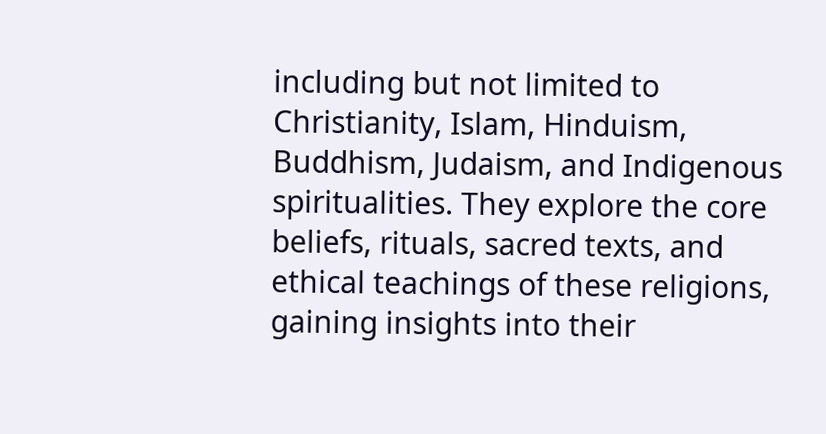including but not limited to Christianity, Islam, Hinduism, Buddhism, Judaism, and Indigenous spiritualities. They explore the core beliefs, rituals, sacred texts, and ethical teachings of these religions, gaining insights into their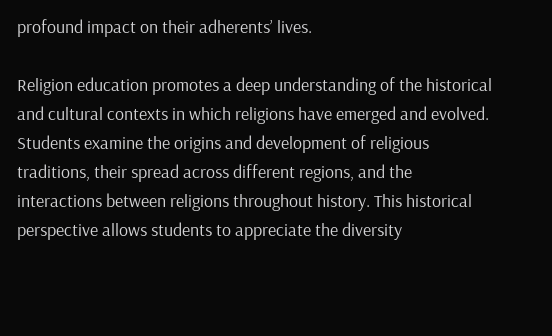profound impact on their adherents’ lives.

Religion education promotes a deep understanding of the historical and cultural contexts in which religions have emerged and evolved. Students examine the origins and development of religious traditions, their spread across different regions, and the interactions between religions throughout history. This historical perspective allows students to appreciate the diversity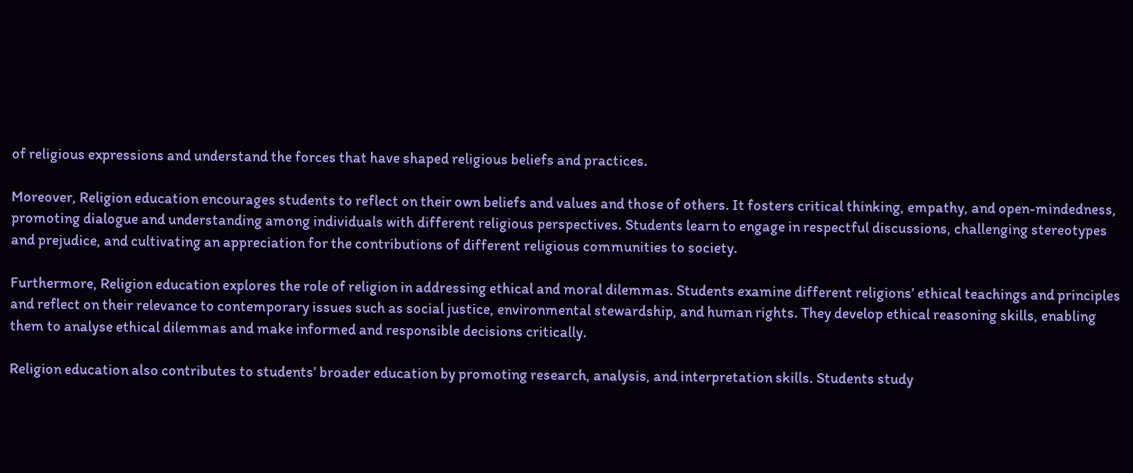of religious expressions and understand the forces that have shaped religious beliefs and practices.

Moreover, Religion education encourages students to reflect on their own beliefs and values and those of others. It fosters critical thinking, empathy, and open-mindedness, promoting dialogue and understanding among individuals with different religious perspectives. Students learn to engage in respectful discussions, challenging stereotypes and prejudice, and cultivating an appreciation for the contributions of different religious communities to society.

Furthermore, Religion education explores the role of religion in addressing ethical and moral dilemmas. Students examine different religions’ ethical teachings and principles and reflect on their relevance to contemporary issues such as social justice, environmental stewardship, and human rights. They develop ethical reasoning skills, enabling them to analyse ethical dilemmas and make informed and responsible decisions critically.

Religion education also contributes to students’ broader education by promoting research, analysis, and interpretation skills. Students study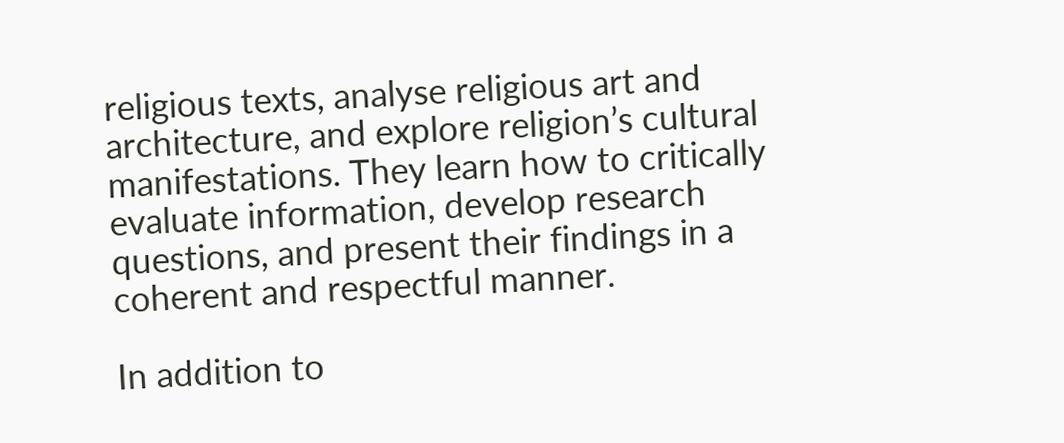religious texts, analyse religious art and architecture, and explore religion’s cultural manifestations. They learn how to critically evaluate information, develop research questions, and present their findings in a coherent and respectful manner.

In addition to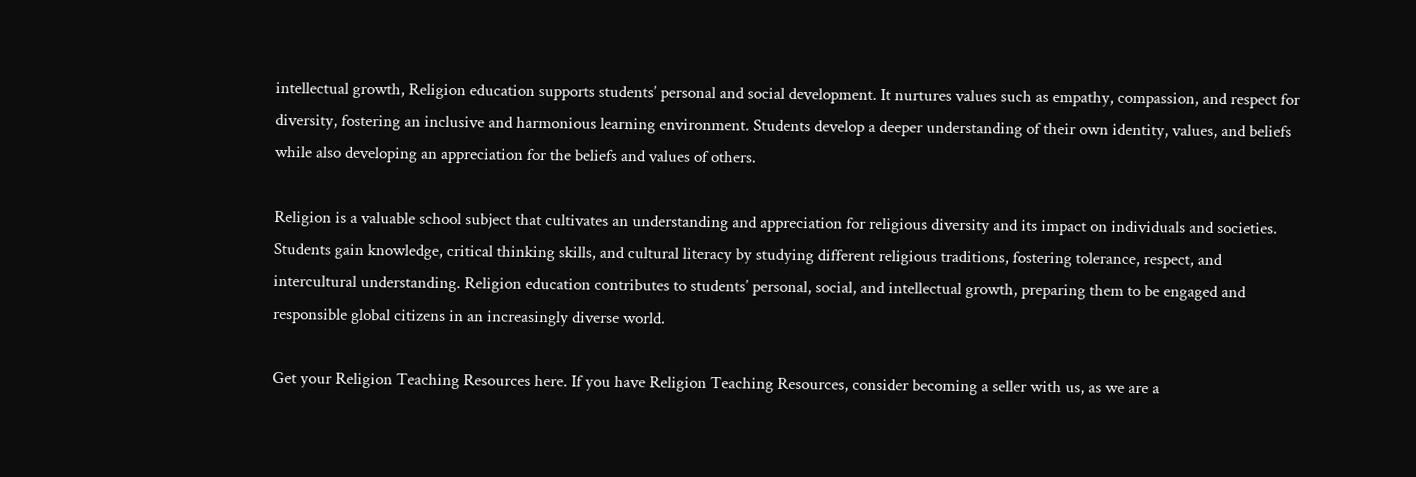intellectual growth, Religion education supports students’ personal and social development. It nurtures values such as empathy, compassion, and respect for diversity, fostering an inclusive and harmonious learning environment. Students develop a deeper understanding of their own identity, values, and beliefs while also developing an appreciation for the beliefs and values of others.

Religion is a valuable school subject that cultivates an understanding and appreciation for religious diversity and its impact on individuals and societies. Students gain knowledge, critical thinking skills, and cultural literacy by studying different religious traditions, fostering tolerance, respect, and intercultural understanding. Religion education contributes to students’ personal, social, and intellectual growth, preparing them to be engaged and responsible global citizens in an increasingly diverse world.

Get your Religion Teaching Resources here. If you have Religion Teaching Resources, consider becoming a seller with us, as we are a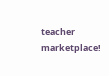teacher marketplace!